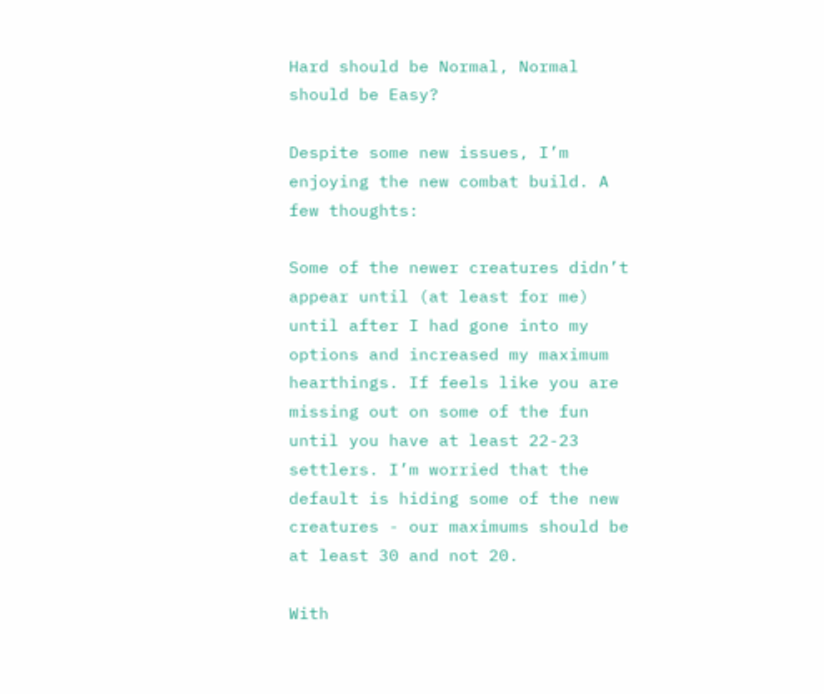Hard should be Normal, Normal should be Easy?

Despite some new issues, I’m enjoying the new combat build. A few thoughts:

Some of the newer creatures didn’t appear until (at least for me) until after I had gone into my options and increased my maximum hearthings. If feels like you are missing out on some of the fun until you have at least 22-23 settlers. I’m worried that the default is hiding some of the new creatures - our maximums should be at least 30 and not 20.

With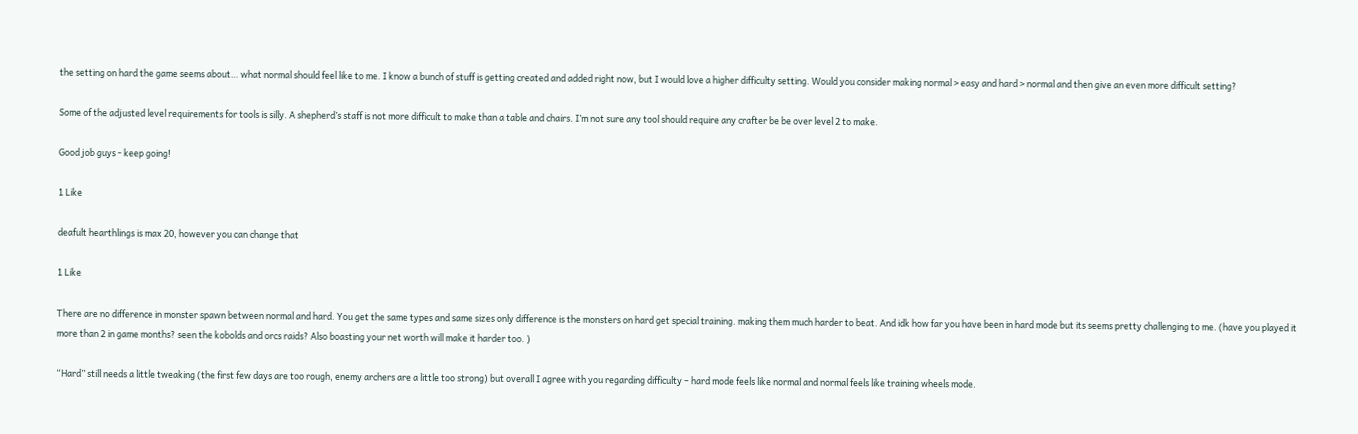the setting on hard the game seems about… what normal should feel like to me. I know a bunch of stuff is getting created and added right now, but I would love a higher difficulty setting. Would you consider making normal > easy and hard > normal and then give an even more difficult setting?

Some of the adjusted level requirements for tools is silly. A shepherd’s staff is not more difficult to make than a table and chairs. I’m not sure any tool should require any crafter be be over level 2 to make.

Good job guys - keep going!

1 Like

deafult hearthlings is max 20, however you can change that

1 Like

There are no difference in monster spawn between normal and hard. You get the same types and same sizes only difference is the monsters on hard get special training. making them much harder to beat. And idk how far you have been in hard mode but its seems pretty challenging to me. (have you played it more than 2 in game months? seen the kobolds and orcs raids? Also boasting your net worth will make it harder too. )

“Hard” still needs a little tweaking (the first few days are too rough, enemy archers are a little too strong) but overall I agree with you regarding difficulty – hard mode feels like normal and normal feels like training wheels mode.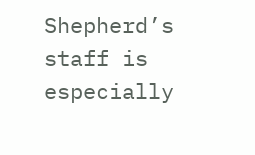Shepherd’s staff is especially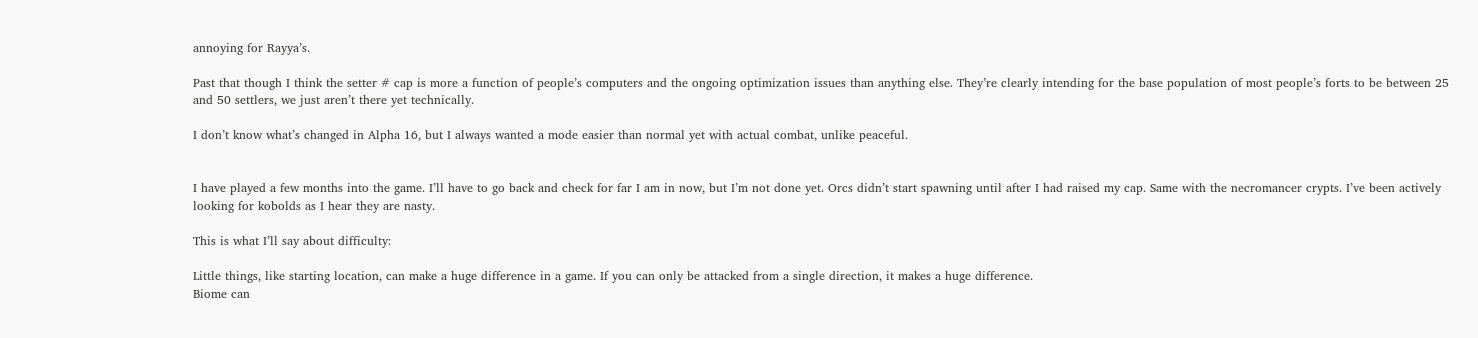annoying for Rayya’s.

Past that though I think the setter # cap is more a function of people’s computers and the ongoing optimization issues than anything else. They’re clearly intending for the base population of most people’s forts to be between 25 and 50 settlers, we just aren’t there yet technically.

I don’t know what’s changed in Alpha 16, but I always wanted a mode easier than normal yet with actual combat, unlike peaceful.


I have played a few months into the game. I’ll have to go back and check for far I am in now, but I’m not done yet. Orcs didn’t start spawning until after I had raised my cap. Same with the necromancer crypts. I’ve been actively looking for kobolds as I hear they are nasty.

This is what I’ll say about difficulty:

Little things, like starting location, can make a huge difference in a game. If you can only be attacked from a single direction, it makes a huge difference.
Biome can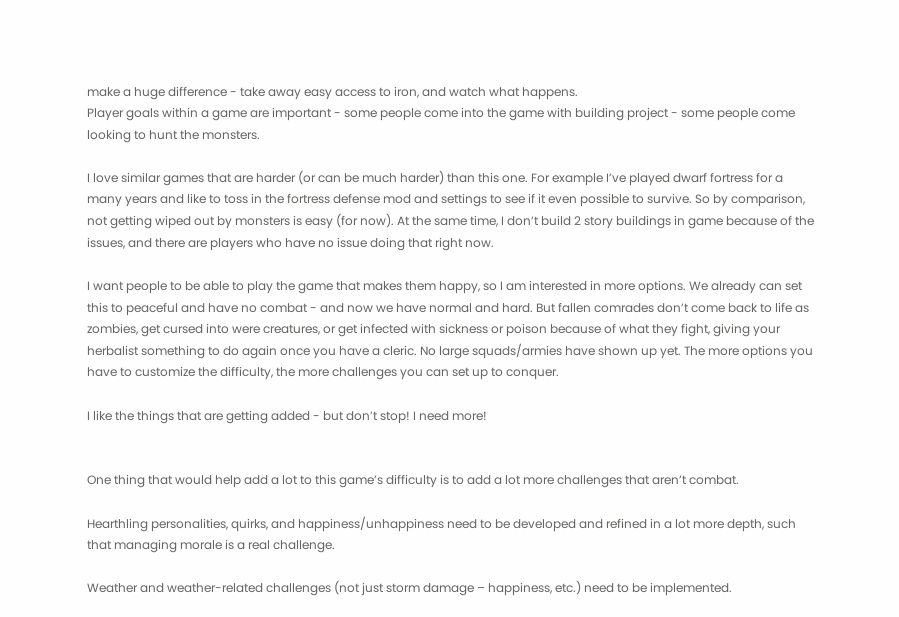make a huge difference - take away easy access to iron, and watch what happens.
Player goals within a game are important - some people come into the game with building project - some people come looking to hunt the monsters.

I love similar games that are harder (or can be much harder) than this one. For example I’ve played dwarf fortress for a many years and like to toss in the fortress defense mod and settings to see if it even possible to survive. So by comparison, not getting wiped out by monsters is easy (for now). At the same time, I don’t build 2 story buildings in game because of the issues, and there are players who have no issue doing that right now.

I want people to be able to play the game that makes them happy, so I am interested in more options. We already can set this to peaceful and have no combat - and now we have normal and hard. But fallen comrades don’t come back to life as zombies, get cursed into were creatures, or get infected with sickness or poison because of what they fight, giving your herbalist something to do again once you have a cleric. No large squads/armies have shown up yet. The more options you have to customize the difficulty, the more challenges you can set up to conquer.

I like the things that are getting added - but don’t stop! I need more!


One thing that would help add a lot to this game’s difficulty is to add a lot more challenges that aren’t combat.

Hearthling personalities, quirks, and happiness/unhappiness need to be developed and refined in a lot more depth, such that managing morale is a real challenge.

Weather and weather-related challenges (not just storm damage – happiness, etc.) need to be implemented.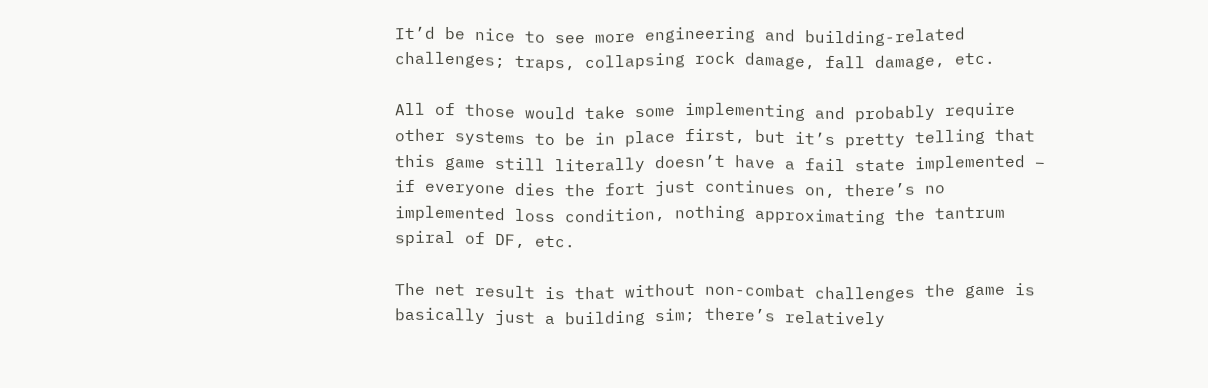It’d be nice to see more engineering and building-related challenges; traps, collapsing rock damage, fall damage, etc.

All of those would take some implementing and probably require other systems to be in place first, but it’s pretty telling that this game still literally doesn’t have a fail state implemented – if everyone dies the fort just continues on, there’s no implemented loss condition, nothing approximating the tantrum spiral of DF, etc.

The net result is that without non-combat challenges the game is basically just a building sim; there’s relatively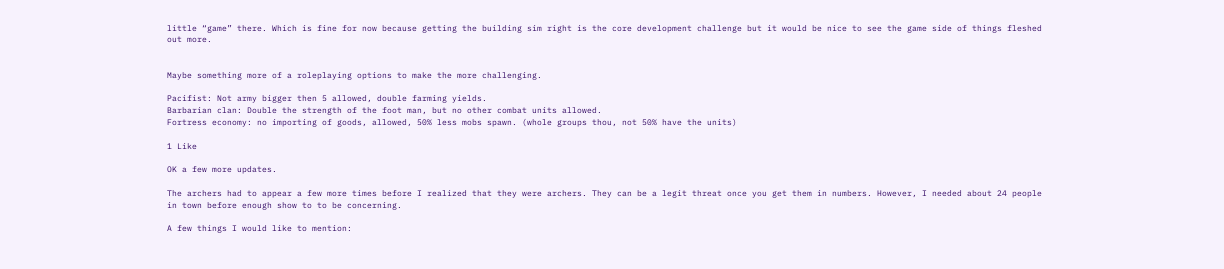little “game” there. Which is fine for now because getting the building sim right is the core development challenge but it would be nice to see the game side of things fleshed out more.


Maybe something more of a roleplaying options to make the more challenging.

Pacifist: Not army bigger then 5 allowed, double farming yields.
Barbarian clan: Double the strength of the foot man, but no other combat units allowed.
Fortress economy: no importing of goods, allowed, 50% less mobs spawn. (whole groups thou, not 50% have the units)

1 Like

OK a few more updates.

The archers had to appear a few more times before I realized that they were archers. They can be a legit threat once you get them in numbers. However, I needed about 24 people in town before enough show to to be concerning.

A few things I would like to mention: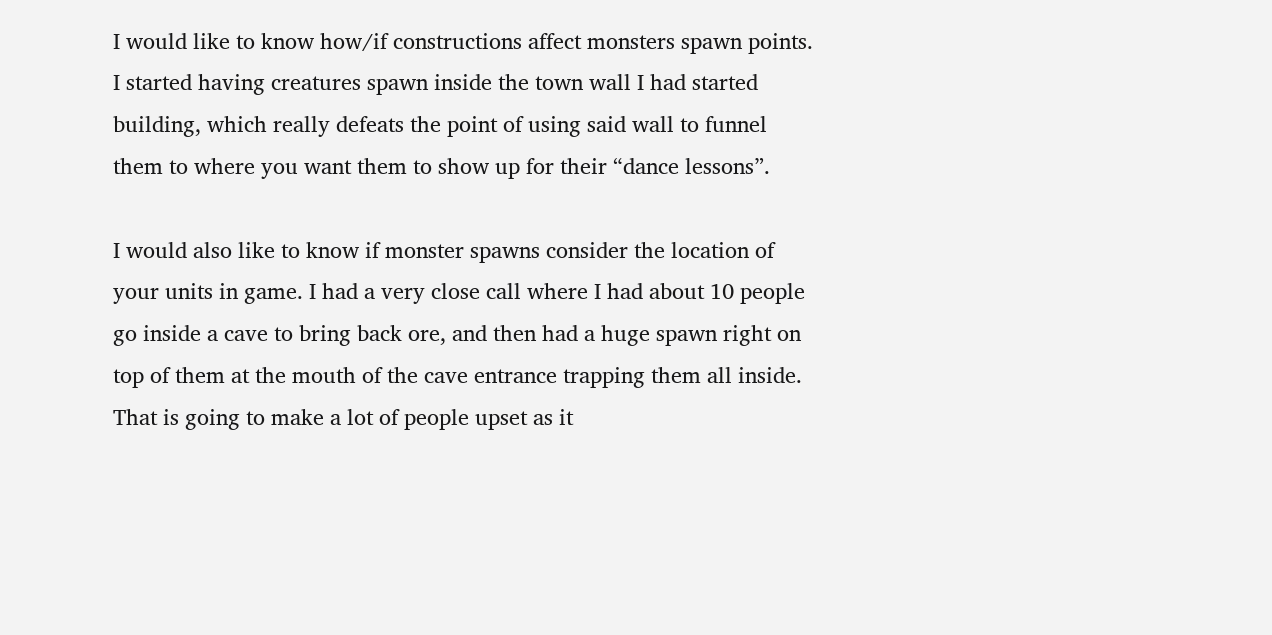I would like to know how/if constructions affect monsters spawn points. I started having creatures spawn inside the town wall I had started building, which really defeats the point of using said wall to funnel them to where you want them to show up for their “dance lessons”.

I would also like to know if monster spawns consider the location of your units in game. I had a very close call where I had about 10 people go inside a cave to bring back ore, and then had a huge spawn right on top of them at the mouth of the cave entrance trapping them all inside. That is going to make a lot of people upset as it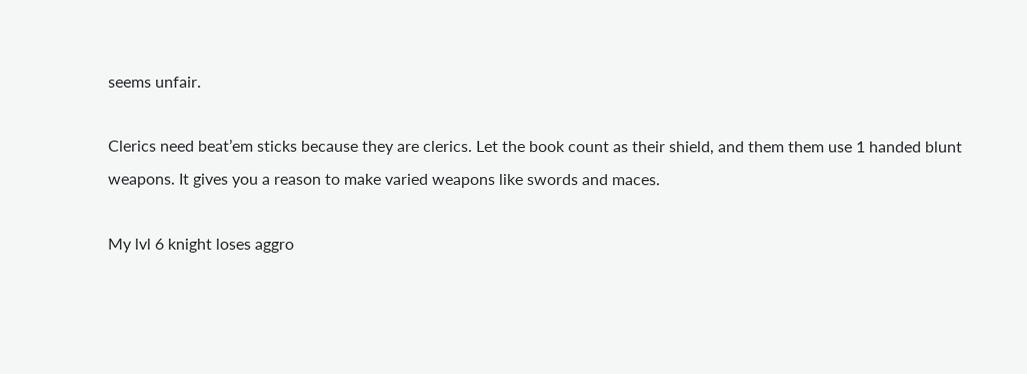seems unfair.

Clerics need beat’em sticks because they are clerics. Let the book count as their shield, and them them use 1 handed blunt weapons. It gives you a reason to make varied weapons like swords and maces.

My lvl 6 knight loses aggro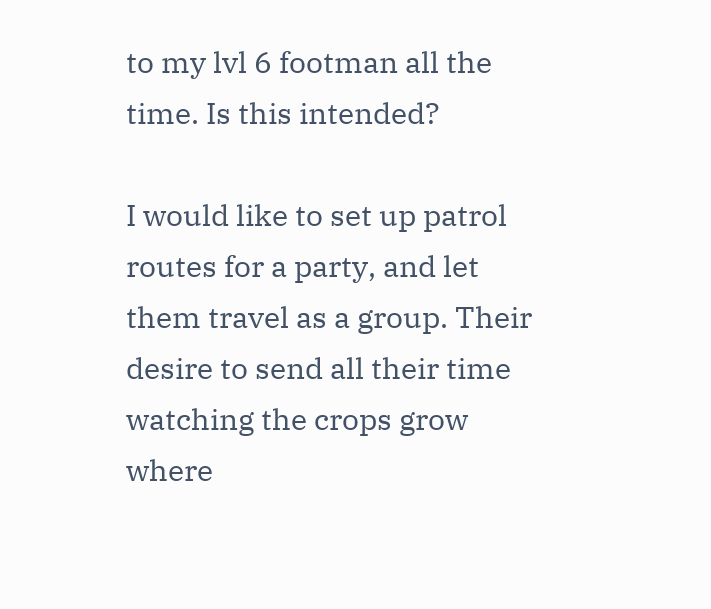to my lvl 6 footman all the time. Is this intended?

I would like to set up patrol routes for a party, and let them travel as a group. Their desire to send all their time watching the crops grow where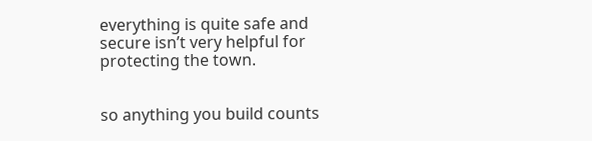everything is quite safe and secure isn’t very helpful for protecting the town.


so anything you build counts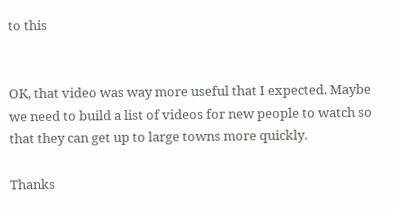to this


OK, that video was way more useful that I expected. Maybe we need to build a list of videos for new people to watch so that they can get up to large towns more quickly.

Thanks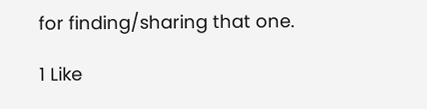for finding/sharing that one.

1 Like